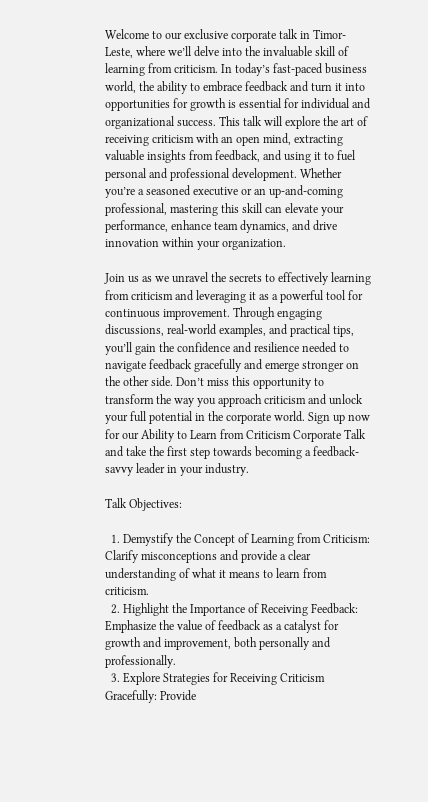Welcome to our exclusive corporate talk in Timor-Leste, where we’ll delve into the invaluable skill of learning from criticism. In today’s fast-paced business world, the ability to embrace feedback and turn it into opportunities for growth is essential for individual and organizational success. This talk will explore the art of receiving criticism with an open mind, extracting valuable insights from feedback, and using it to fuel personal and professional development. Whether you’re a seasoned executive or an up-and-coming professional, mastering this skill can elevate your performance, enhance team dynamics, and drive innovation within your organization.

Join us as we unravel the secrets to effectively learning from criticism and leveraging it as a powerful tool for continuous improvement. Through engaging discussions, real-world examples, and practical tips, you’ll gain the confidence and resilience needed to navigate feedback gracefully and emerge stronger on the other side. Don’t miss this opportunity to transform the way you approach criticism and unlock your full potential in the corporate world. Sign up now for our Ability to Learn from Criticism Corporate Talk and take the first step towards becoming a feedback-savvy leader in your industry.

Talk Objectives:

  1. Demystify the Concept of Learning from Criticism: Clarify misconceptions and provide a clear understanding of what it means to learn from criticism.
  2. Highlight the Importance of Receiving Feedback: Emphasize the value of feedback as a catalyst for growth and improvement, both personally and professionally.
  3. Explore Strategies for Receiving Criticism Gracefully: Provide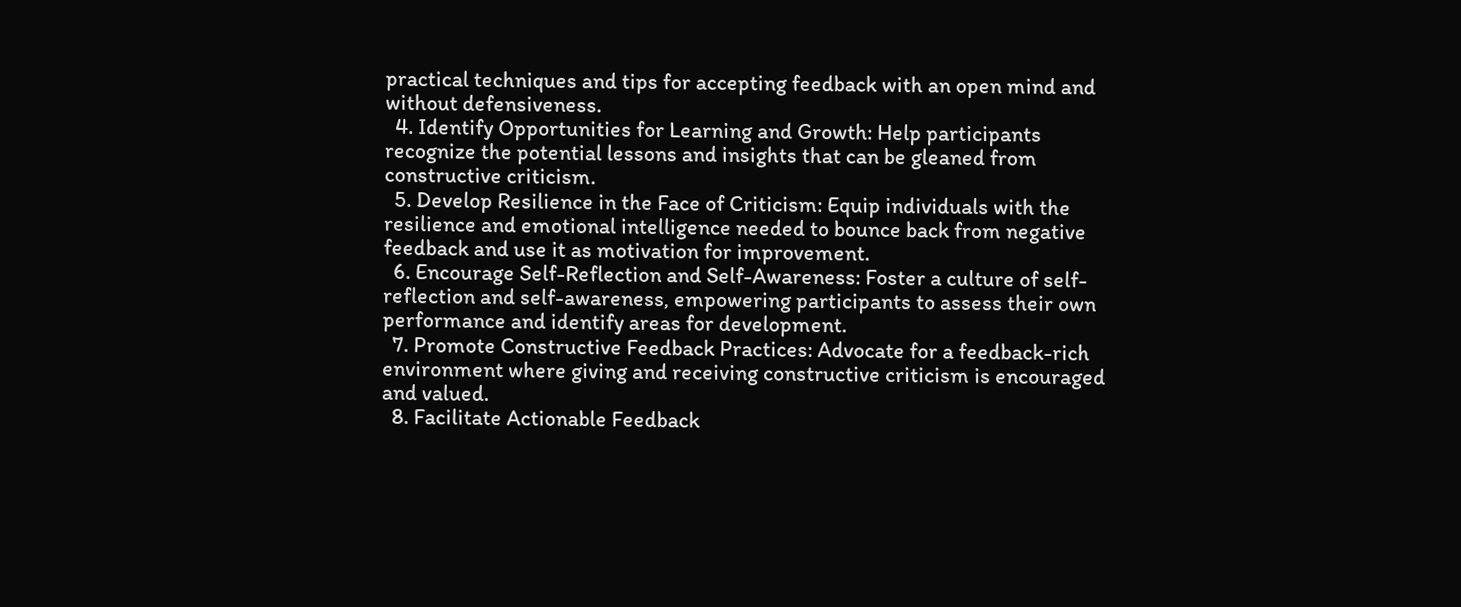practical techniques and tips for accepting feedback with an open mind and without defensiveness.
  4. Identify Opportunities for Learning and Growth: Help participants recognize the potential lessons and insights that can be gleaned from constructive criticism.
  5. Develop Resilience in the Face of Criticism: Equip individuals with the resilience and emotional intelligence needed to bounce back from negative feedback and use it as motivation for improvement.
  6. Encourage Self-Reflection and Self-Awareness: Foster a culture of self-reflection and self-awareness, empowering participants to assess their own performance and identify areas for development.
  7. Promote Constructive Feedback Practices: Advocate for a feedback-rich environment where giving and receiving constructive criticism is encouraged and valued.
  8. Facilitate Actionable Feedback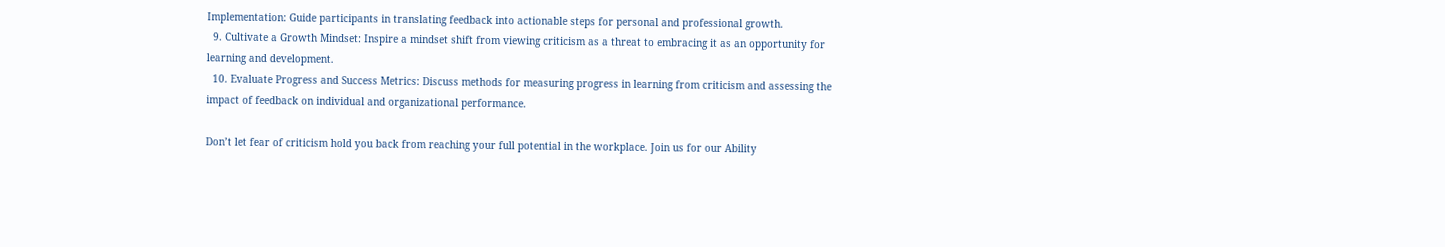Implementation: Guide participants in translating feedback into actionable steps for personal and professional growth.
  9. Cultivate a Growth Mindset: Inspire a mindset shift from viewing criticism as a threat to embracing it as an opportunity for learning and development.
  10. Evaluate Progress and Success Metrics: Discuss methods for measuring progress in learning from criticism and assessing the impact of feedback on individual and organizational performance.

Don’t let fear of criticism hold you back from reaching your full potential in the workplace. Join us for our Ability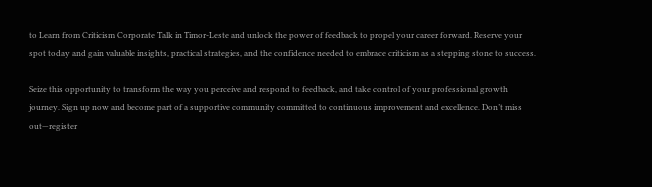to Learn from Criticism Corporate Talk in Timor-Leste and unlock the power of feedback to propel your career forward. Reserve your spot today and gain valuable insights, practical strategies, and the confidence needed to embrace criticism as a stepping stone to success.

Seize this opportunity to transform the way you perceive and respond to feedback, and take control of your professional growth journey. Sign up now and become part of a supportive community committed to continuous improvement and excellence. Don’t miss out—register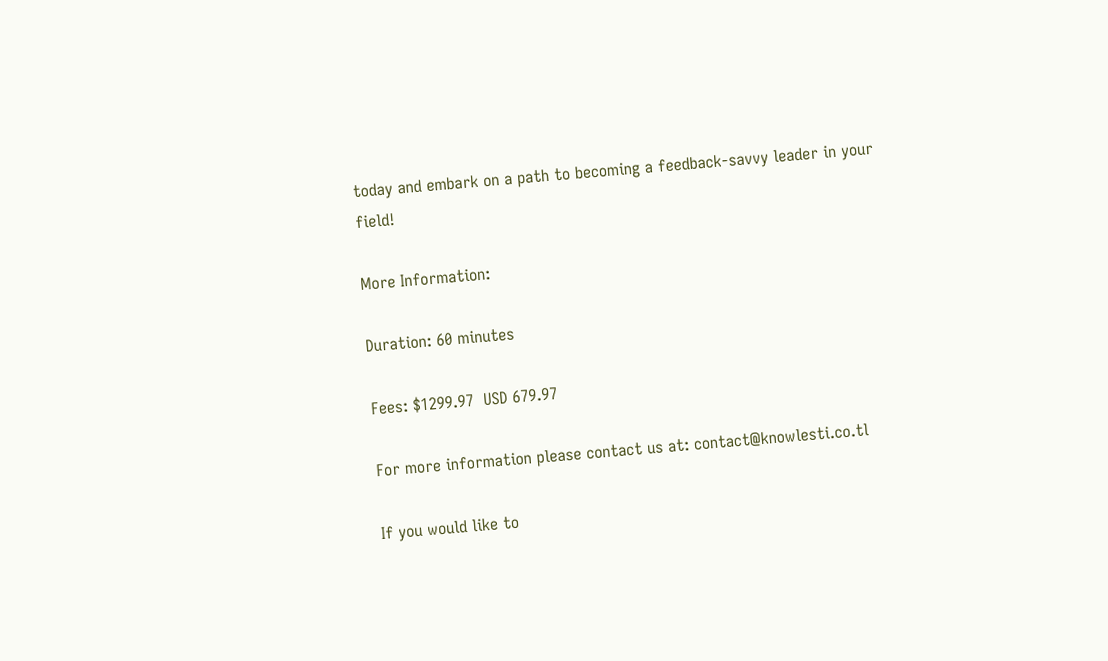today and embark on a path to becoming a feedback-savvy leader in your field!

More Information:

Duration: 60 minutes

Fees: $1299.97  USD 679.97

For more information please contact us at: contact@knowlesti.co.tl

If you would like to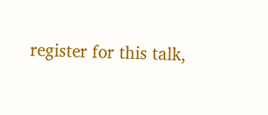register for this talk,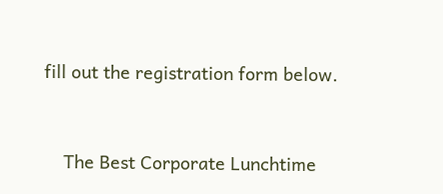fill out the registration form below.


    The Best Corporate Lunchtime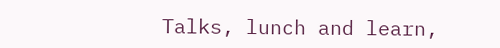Talks, lunch and learn,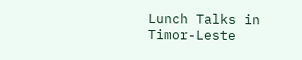Lunch Talks in Timor-Leste